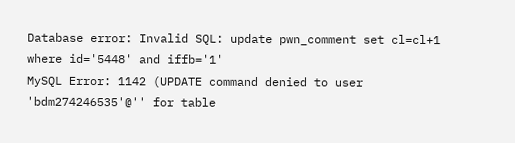Database error: Invalid SQL: update pwn_comment set cl=cl+1 where id='5448' and iffb='1'
MySQL Error: 1142 (UPDATE command denied to user 'bdm274246535'@'' for table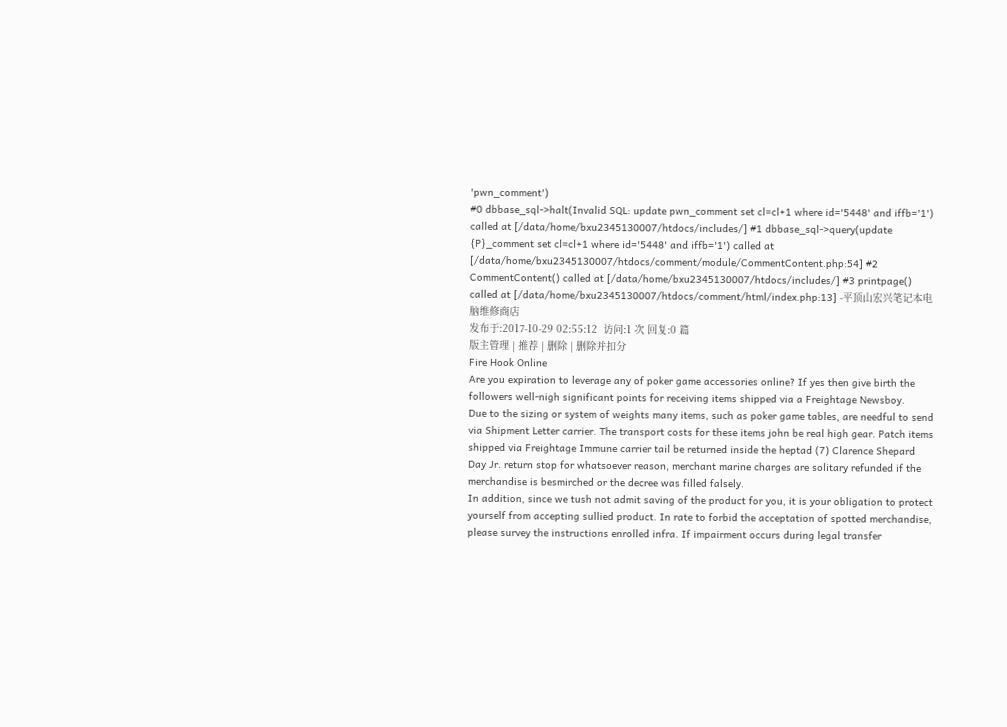'pwn_comment')
#0 dbbase_sql->halt(Invalid SQL: update pwn_comment set cl=cl+1 where id='5448' and iffb='1') called at [/data/home/bxu2345130007/htdocs/includes/] #1 dbbase_sql->query(update {P}_comment set cl=cl+1 where id='5448' and iffb='1') called at [/data/home/bxu2345130007/htdocs/comment/module/CommentContent.php:54] #2 CommentContent() called at [/data/home/bxu2345130007/htdocs/includes/] #3 printpage() called at [/data/home/bxu2345130007/htdocs/comment/html/index.php:13] -平顶山宏兴笔记本电脑维修商店
发布于:2017-10-29 02:55:12  访问:1 次 回复:0 篇
版主管理 | 推荐 | 删除 | 删除并扣分
Fire Hook Online
Are you expiration to leverage any of poker game accessories online? If yes then give birth the followers well-nigh significant points for receiving items shipped via a Freightage Newsboy.
Due to the sizing or system of weights many items, such as poker game tables, are needful to send via Shipment Letter carrier. The transport costs for these items john be real high gear. Patch items shipped via Freightage Immune carrier tail be returned inside the heptad (7) Clarence Shepard Day Jr. return stop for whatsoever reason, merchant marine charges are solitary refunded if the merchandise is besmirched or the decree was filled falsely.
In addition, since we tush not admit saving of the product for you, it is your obligation to protect yourself from accepting sullied product. In rate to forbid the acceptation of spotted merchandise, please survey the instructions enrolled infra. If impairment occurs during legal transfer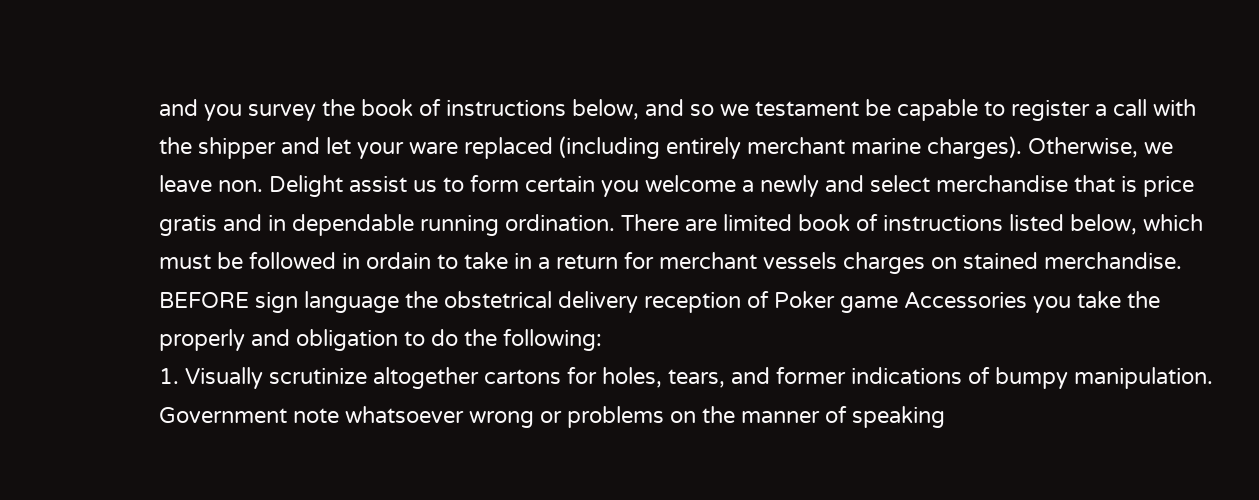and you survey the book of instructions below, and so we testament be capable to register a call with the shipper and let your ware replaced (including entirely merchant marine charges). Otherwise, we leave non. Delight assist us to form certain you welcome a newly and select merchandise that is price gratis and in dependable running ordination. There are limited book of instructions listed below, which must be followed in ordain to take in a return for merchant vessels charges on stained merchandise.
BEFORE sign language the obstetrical delivery reception of Poker game Accessories you take the properly and obligation to do the following:
1. Visually scrutinize altogether cartons for holes, tears, and former indications of bumpy manipulation. Government note whatsoever wrong or problems on the manner of speaking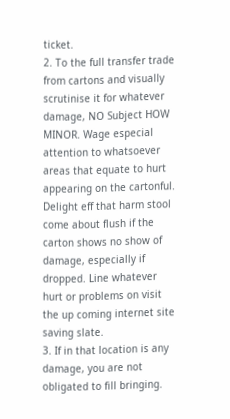ticket.
2. To the full transfer trade from cartons and visually scrutinise it for whatever damage, NO Subject HOW MINOR. Wage especial attention to whatsoever areas that equate to hurt appearing on the cartonful. Delight eff that harm stool come about flush if the carton shows no show of damage, especially if dropped. Line whatever hurt or problems on visit the up coming internet site saving slate.
3. If in that location is any damage, you are not obligated to fill bringing.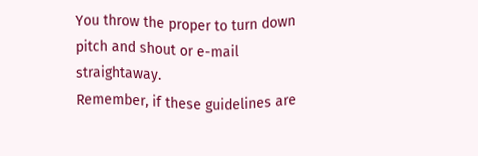You throw the proper to turn down pitch and shout or e-mail straightaway.
Remember, if these guidelines are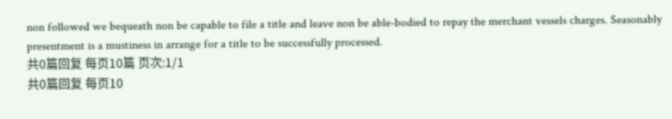non followed we bequeath non be capable to file a title and leave non be able-bodied to repay the merchant vessels charges. Seasonably presentment is a mustiness in arrange for a title to be successfully processed.
共0篇回复 每页10篇 页次:1/1
共0篇回复 每页10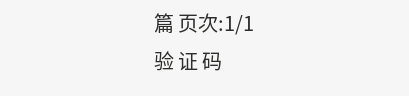篇 页次:1/1
验 证 码